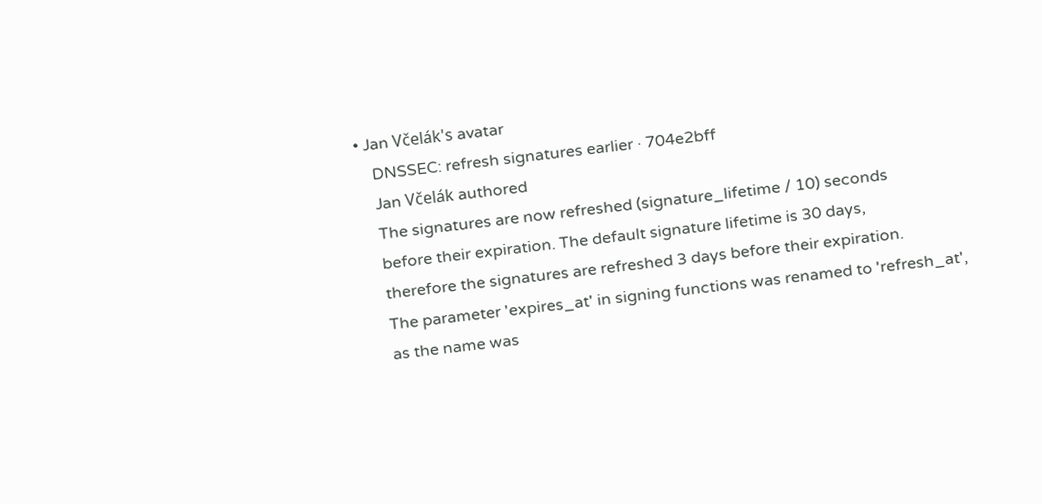• Jan Včelák's avatar
    DNSSEC: refresh signatures earlier · 704e2bff
    Jan Včelák authored
    The signatures are now refreshed (signature_lifetime / 10) seconds
    before their expiration. The default signature lifetime is 30 days,
    therefore the signatures are refreshed 3 days before their expiration.
    The parameter 'expires_at' in signing functions was renamed to 'refresh_at',
    as the name was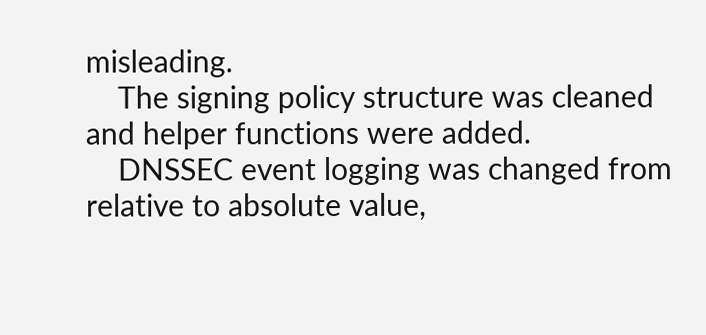misleading.
    The signing policy structure was cleaned and helper functions were added.
    DNSSEC event logging was changed from relative to absolute value,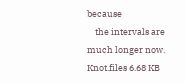because
    the intervals are much longer now.
Knot.files 6.68 KB